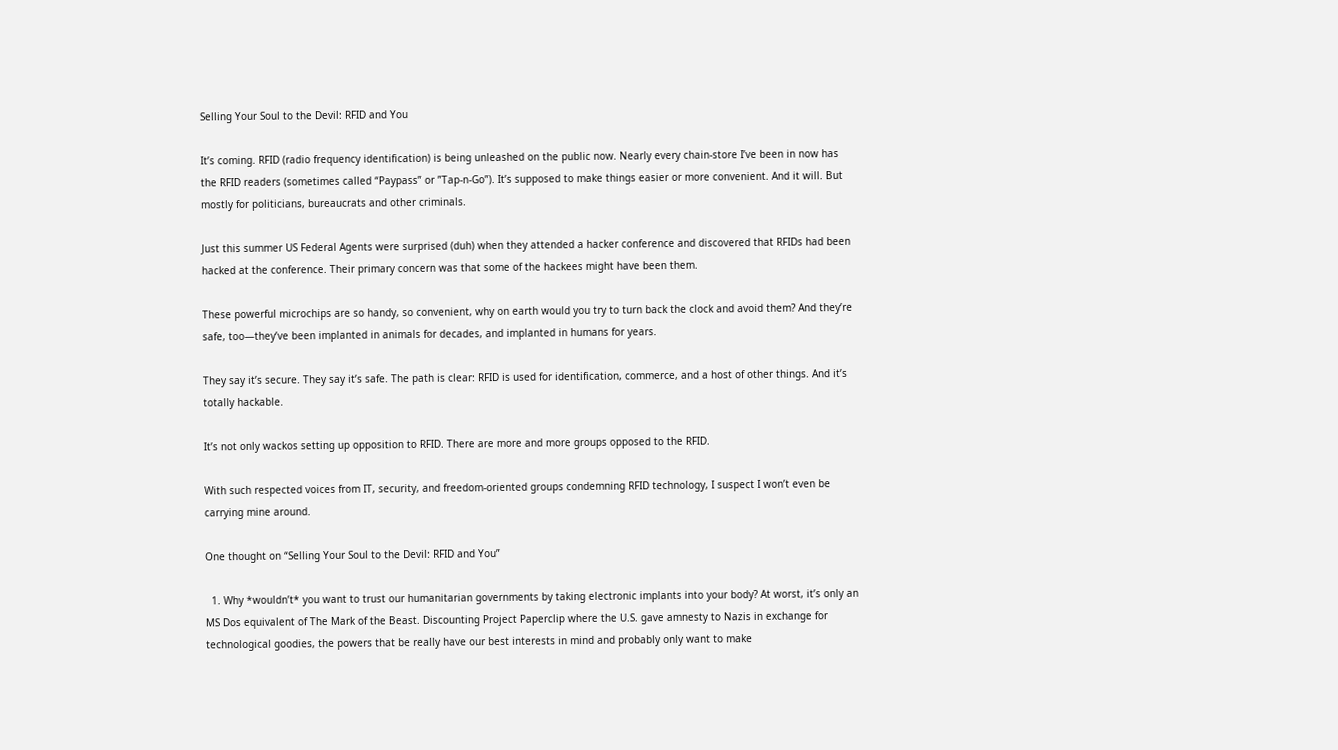Selling Your Soul to the Devil: RFID and You

It’s coming. RFID (radio frequency identification) is being unleashed on the public now. Nearly every chain-store I’ve been in now has the RFID readers (sometimes called “Paypass” or ”Tap-n-Go”). It’s supposed to make things easier or more convenient. And it will. But mostly for politicians, bureaucrats and other criminals.

Just this summer US Federal Agents were surprised (duh) when they attended a hacker conference and discovered that RFIDs had been hacked at the conference. Their primary concern was that some of the hackees might have been them.

These powerful microchips are so handy, so convenient, why on earth would you try to turn back the clock and avoid them? And they’re safe, too—they’ve been implanted in animals for decades, and implanted in humans for years.

They say it’s secure. They say it’s safe. The path is clear: RFID is used for identification, commerce, and a host of other things. And it’s totally hackable.

It’s not only wackos setting up opposition to RFID. There are more and more groups opposed to the RFID.

With such respected voices from IT, security, and freedom-oriented groups condemning RFID technology, I suspect I won’t even be carrying mine around.

One thought on “Selling Your Soul to the Devil: RFID and You”

  1. Why *wouldn’t* you want to trust our humanitarian governments by taking electronic implants into your body? At worst, it’s only an MS Dos equivalent of The Mark of the Beast. Discounting Project Paperclip where the U.S. gave amnesty to Nazis in exchange for technological goodies, the powers that be really have our best interests in mind and probably only want to make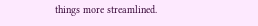things more streamlined.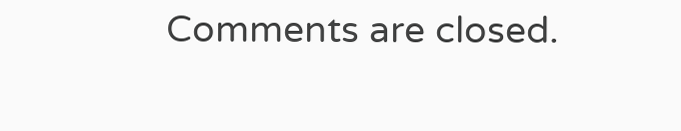Comments are closed.